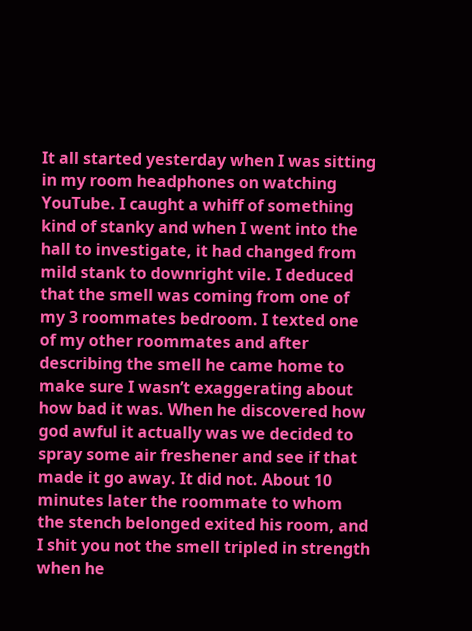It all started yesterday when I was sitting in my room headphones on watching YouTube. I caught a whiff of something kind of stanky and when I went into the hall to investigate, it had changed from mild stank to downright vile. I deduced that the smell was coming from one of my 3 roommates bedroom. I texted one of my other roommates and after describing the smell he came home to make sure I wasn’t exaggerating about how bad it was. When he discovered how god awful it actually was we decided to spray some air freshener and see if that made it go away. It did not. About 10 minutes later the roommate to whom the stench belonged exited his room, and I shit you not the smell tripled in strength when he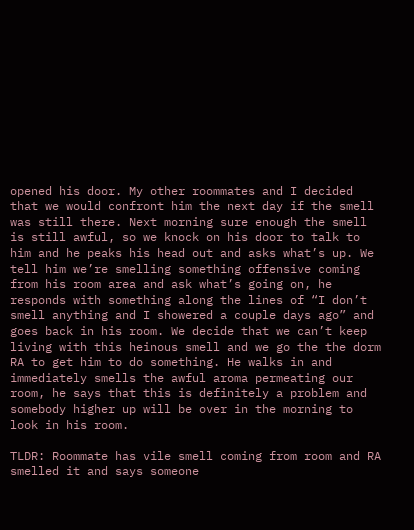opened his door. My other roommates and I decided that we would confront him the next day if the smell was still there. Next morning sure enough the smell is still awful, so we knock on his door to talk to him and he peaks his head out and asks what’s up. We tell him we’re smelling something offensive coming from his room area and ask what’s going on, he responds with something along the lines of “I don’t smell anything and I showered a couple days ago” and goes back in his room. We decide that we can’t keep living with this heinous smell and we go the the dorm RA to get him to do something. He walks in and immediately smells the awful aroma permeating our room, he says that this is definitely a problem and somebody higher up will be over in the morning to look in his room.

TLDR: Roommate has vile smell coming from room and RA smelled it and says someone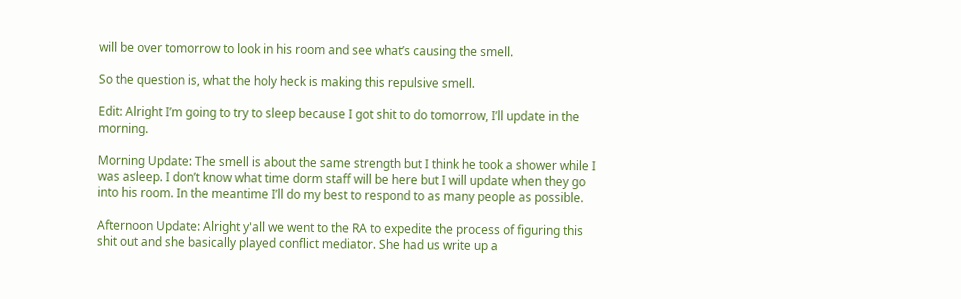will be over tomorrow to look in his room and see what’s causing the smell.

So the question is, what the holy heck is making this repulsive smell.

Edit: Alright I’m going to try to sleep because I got shit to do tomorrow, I’ll update in the morning.

Morning Update: The smell is about the same strength but I think he took a shower while I was asleep. I don’t know what time dorm staff will be here but I will update when they go into his room. In the meantime I’ll do my best to respond to as many people as possible.

Afternoon Update: Alright y'all we went to the RA to expedite the process of figuring this shit out and she basically played conflict mediator. She had us write up a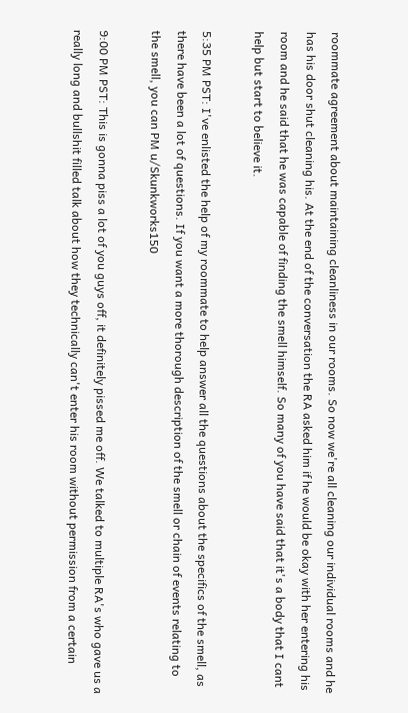roommate agreement about maintaining cleanliness in our rooms. So now we're all cleaning our individual rooms and he has his door shut cleaning his. At the end of the conversation the RA asked him if he would be okay with her entering his room and he said that he was capable of finding the smell himself. So many of you have said that it's a body that I cant help but start to believe it.

5:35 PM PST: I've enlisted the help of my roommate to help answer all the questions about the specifics of the smell, as there have been a lot of questions. If you want a more thorough description of the smell or chain of events relating to the smell, you can PM u/Skunkworks150

9:00 PM PST: This is gonna piss a lot of you guys off, it definitely pissed me off. We talked to multiple RA's who gave us a really long and bullshit filled talk about how they technically can't enter his room without permission from a certain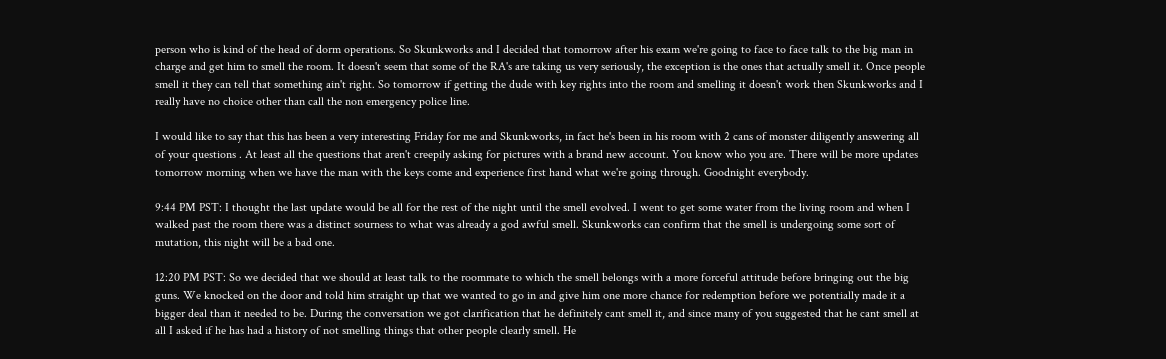person who is kind of the head of dorm operations. So Skunkworks and I decided that tomorrow after his exam we're going to face to face talk to the big man in charge and get him to smell the room. It doesn't seem that some of the RA's are taking us very seriously, the exception is the ones that actually smell it. Once people smell it they can tell that something ain't right. So tomorrow if getting the dude with key rights into the room and smelling it doesn't work then Skunkworks and I really have no choice other than call the non emergency police line.

I would like to say that this has been a very interesting Friday for me and Skunkworks, in fact he's been in his room with 2 cans of monster diligently answering all of your questions . At least all the questions that aren't creepily asking for pictures with a brand new account. You know who you are. There will be more updates tomorrow morning when we have the man with the keys come and experience first hand what we're going through. Goodnight everybody.

9:44 PM PST: I thought the last update would be all for the rest of the night until the smell evolved. I went to get some water from the living room and when I walked past the room there was a distinct sourness to what was already a god awful smell. Skunkworks can confirm that the smell is undergoing some sort of mutation, this night will be a bad one.

12:20 PM PST: So we decided that we should at least talk to the roommate to which the smell belongs with a more forceful attitude before bringing out the big guns. We knocked on the door and told him straight up that we wanted to go in and give him one more chance for redemption before we potentially made it a bigger deal than it needed to be. During the conversation we got clarification that he definitely cant smell it, and since many of you suggested that he cant smell at all I asked if he has had a history of not smelling things that other people clearly smell. He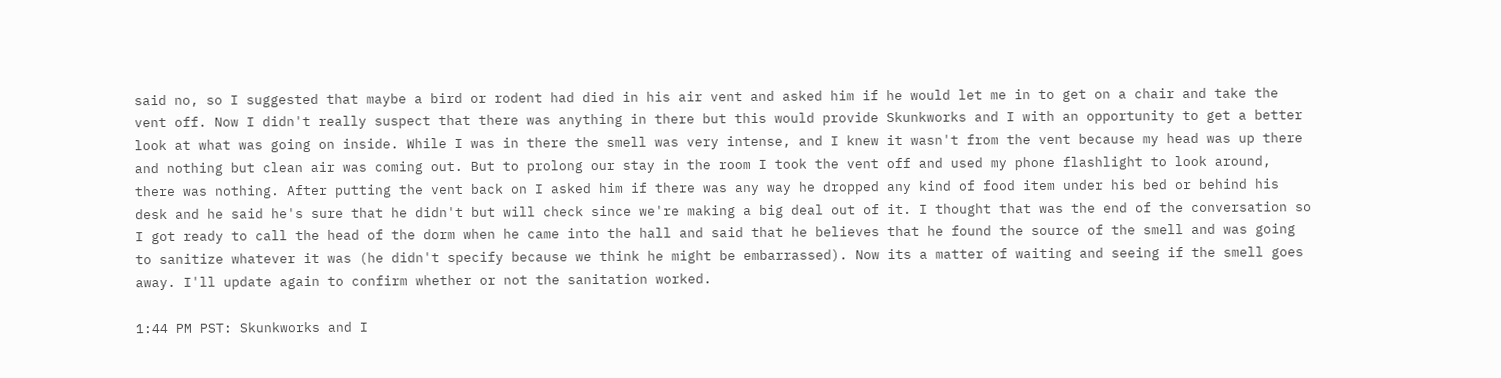said no, so I suggested that maybe a bird or rodent had died in his air vent and asked him if he would let me in to get on a chair and take the vent off. Now I didn't really suspect that there was anything in there but this would provide Skunkworks and I with an opportunity to get a better look at what was going on inside. While I was in there the smell was very intense, and I knew it wasn't from the vent because my head was up there and nothing but clean air was coming out. But to prolong our stay in the room I took the vent off and used my phone flashlight to look around, there was nothing. After putting the vent back on I asked him if there was any way he dropped any kind of food item under his bed or behind his desk and he said he's sure that he didn't but will check since we're making a big deal out of it. I thought that was the end of the conversation so I got ready to call the head of the dorm when he came into the hall and said that he believes that he found the source of the smell and was going to sanitize whatever it was (he didn't specify because we think he might be embarrassed). Now its a matter of waiting and seeing if the smell goes away. I'll update again to confirm whether or not the sanitation worked.

1:44 PM PST: Skunkworks and I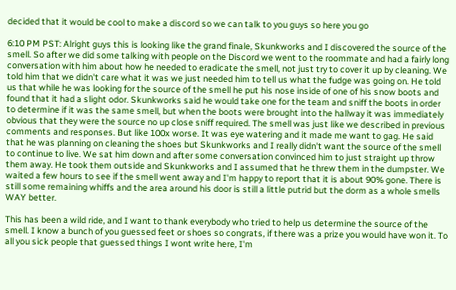decided that it would be cool to make a discord so we can talk to you guys so here you go

6:10 PM PST: Alright guys this is looking like the grand finale, Skunkworks and I discovered the source of the smell. So after we did some talking with people on the Discord we went to the roommate and had a fairly long conversation with him about how he needed to eradicate the smell, not just try to cover it up by cleaning. We told him that we didn't care what it was we just needed him to tell us what the fudge was going on. He told us that while he was looking for the source of the smell he put his nose inside of one of his snow boots and found that it had a slight odor. Skunkworks said he would take one for the team and sniff the boots in order to determine if it was the same smell, but when the boots were brought into the hallway it was immediately obvious that they were the source no up close sniff required. The smell was just like we described in previous comments and responses. But like 100x worse. It was eye watering and it made me want to gag. He said that he was planning on cleaning the shoes but Skunkworks and I really didn't want the source of the smell to continue to live. We sat him down and after some conversation convinced him to just straight up throw them away. He took them outside and Skunkworks and I assumed that he threw them in the dumpster. We waited a few hours to see if the smell went away and I'm happy to report that it is about 90% gone. There is still some remaining whiffs and the area around his door is still a little putrid but the dorm as a whole smells WAY better.

This has been a wild ride, and I want to thank everybody who tried to help us determine the source of the smell. I know a bunch of you guessed feet or shoes so congrats, if there was a prize you would have won it. To all you sick people that guessed things I wont write here, I'm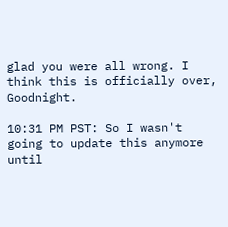glad you were all wrong. I think this is officially over, Goodnight.

10:31 PM PST: So I wasn't going to update this anymore until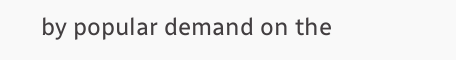by popular demand on the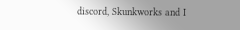discord, Skunkworks and I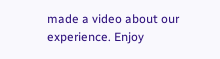made a video about our experience. Enjoy